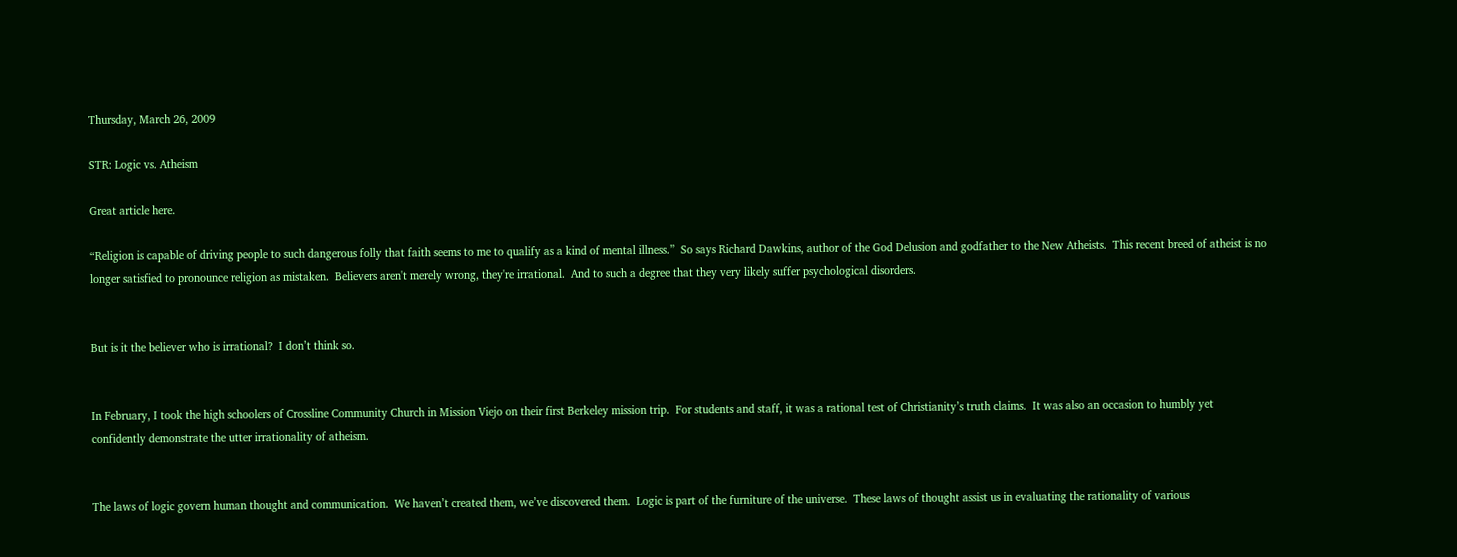Thursday, March 26, 2009

STR: Logic vs. Atheism

Great article here.

“Religion is capable of driving people to such dangerous folly that faith seems to me to qualify as a kind of mental illness.”  So says Richard Dawkins, author of the God Delusion and godfather to the New Atheists.  This recent breed of atheist is no longer satisfied to pronounce religion as mistaken.  Believers aren't merely wrong, they're irrational.  And to such a degree that they very likely suffer psychological disorders.


But is it the believer who is irrational?  I don’t think so.


In February, I took the high schoolers of Crossline Community Church in Mission Viejo on their first Berkeley mission trip.  For students and staff, it was a rational test of Christianity’s truth claims.  It was also an occasion to humbly yet confidently demonstrate the utter irrationality of atheism.


The laws of logic govern human thought and communication.  We haven’t created them, we’ve discovered them.  Logic is part of the furniture of the universe.  These laws of thought assist us in evaluating the rationality of various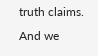truth claims.  And we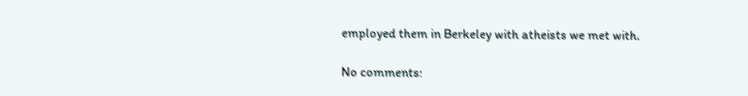employed them in Berkeley with atheists we met with.

No comments: